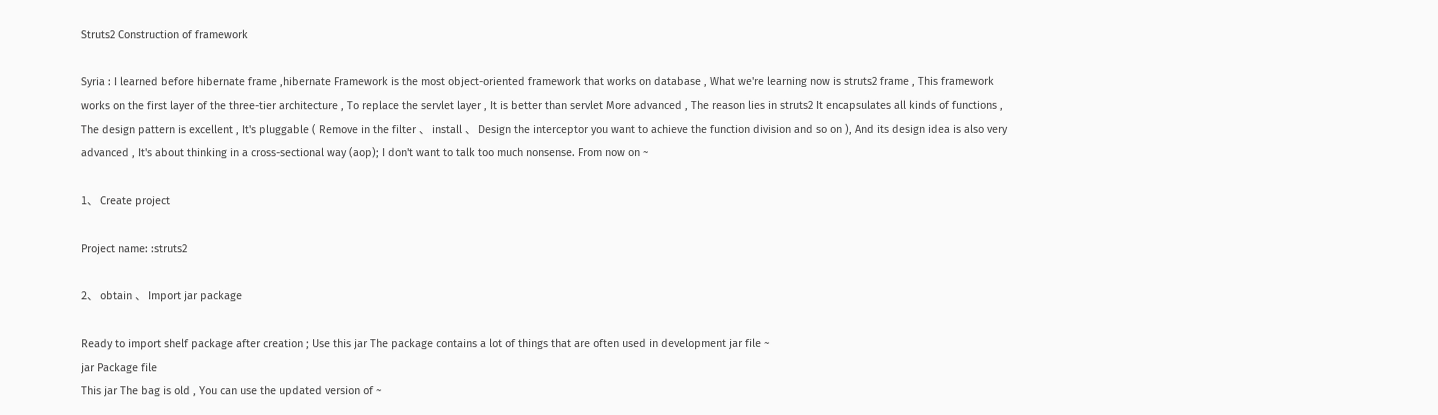Struts2 Construction of framework

Syria : I learned before hibernate frame ,hibernate Framework is the most object-oriented framework that works on database , What we're learning now is struts2 frame , This framework works on the first layer of the three-tier architecture , To replace the servlet layer , It is better than servlet More advanced , The reason lies in struts2 It encapsulates all kinds of functions , The design pattern is excellent , It's pluggable ( Remove in the filter 、 install 、 Design the interceptor you want to achieve the function division and so on ), And its design idea is also very advanced , It's about thinking in a cross-sectional way (aop); I don't want to talk too much nonsense. From now on ~

1、 Create project

Project name: :struts2

2、 obtain 、 Import jar package

Ready to import shelf package after creation ; Use this jar The package contains a lot of things that are often used in development jar file ~
jar Package file
This jar The bag is old , You can use the updated version of ~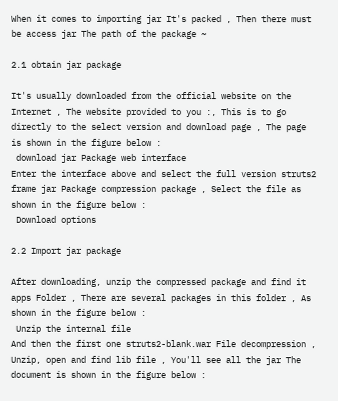When it comes to importing jar It's packed , Then there must be access jar The path of the package ~

2.1 obtain jar package

It's usually downloaded from the official website on the Internet , The website provided to you :, This is to go directly to the select version and download page , The page is shown in the figure below :
 download jar Package web interface
Enter the interface above and select the full version struts2 frame jar Package compression package , Select the file as shown in the figure below :
 Download options

2.2 Import jar package

After downloading, unzip the compressed package and find it apps Folder , There are several packages in this folder , As shown in the figure below :
 Unzip the internal file
And then the first one struts2-blank.war File decompression , Unzip, open and find lib file , You'll see all the jar The document is shown in the figure below :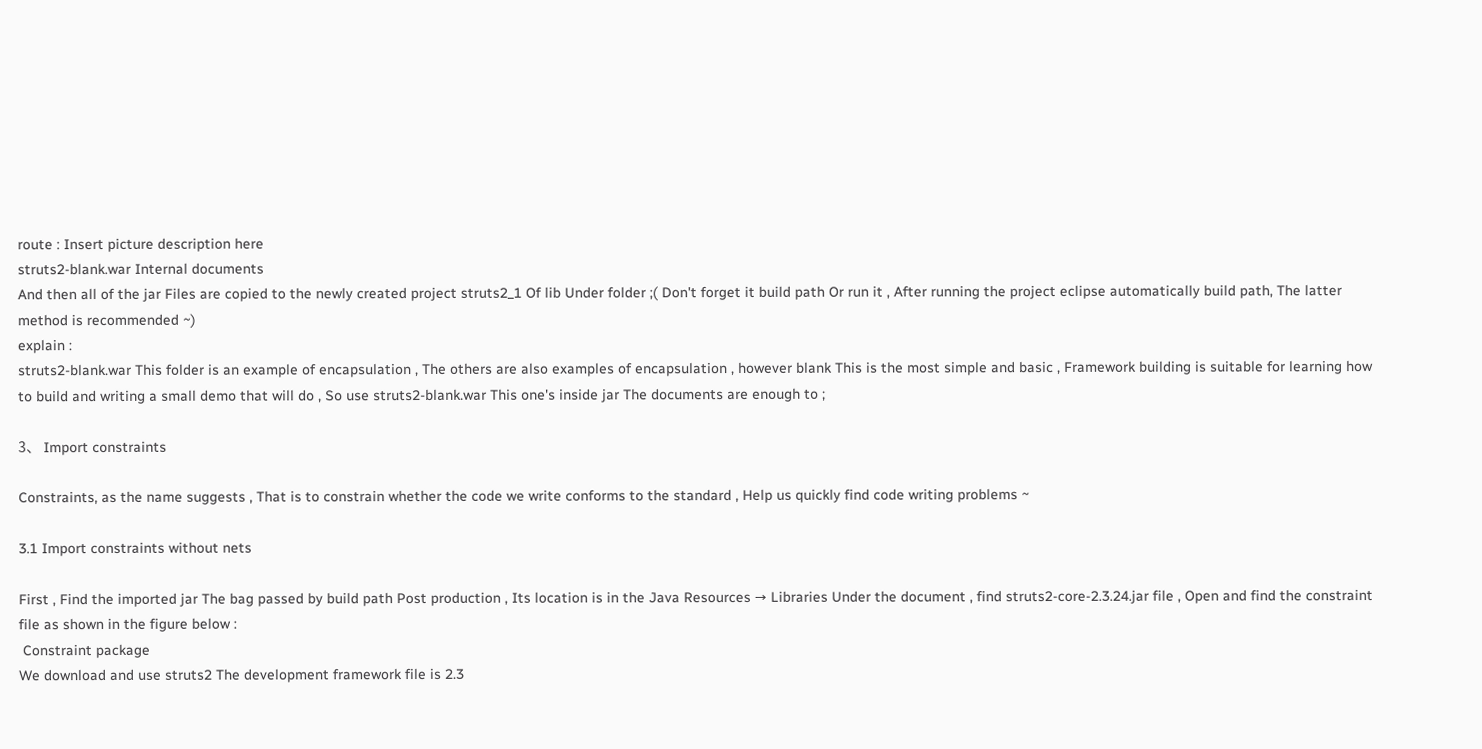route : Insert picture description here
struts2-blank.war Internal documents
And then all of the jar Files are copied to the newly created project struts2_1 Of lib Under folder ;( Don't forget it build path Or run it , After running the project eclipse automatically build path, The latter method is recommended ~)
explain :
struts2-blank.war This folder is an example of encapsulation , The others are also examples of encapsulation , however blank This is the most simple and basic , Framework building is suitable for learning how to build and writing a small demo that will do , So use struts2-blank.war This one's inside jar The documents are enough to ;

3、 Import constraints

Constraints, as the name suggests , That is to constrain whether the code we write conforms to the standard , Help us quickly find code writing problems ~

3.1 Import constraints without nets

First , Find the imported jar The bag passed by build path Post production , Its location is in the Java Resources → Libraries Under the document , find struts2-core-2.3.24.jar file , Open and find the constraint file as shown in the figure below :
 Constraint package
We download and use struts2 The development framework file is 2.3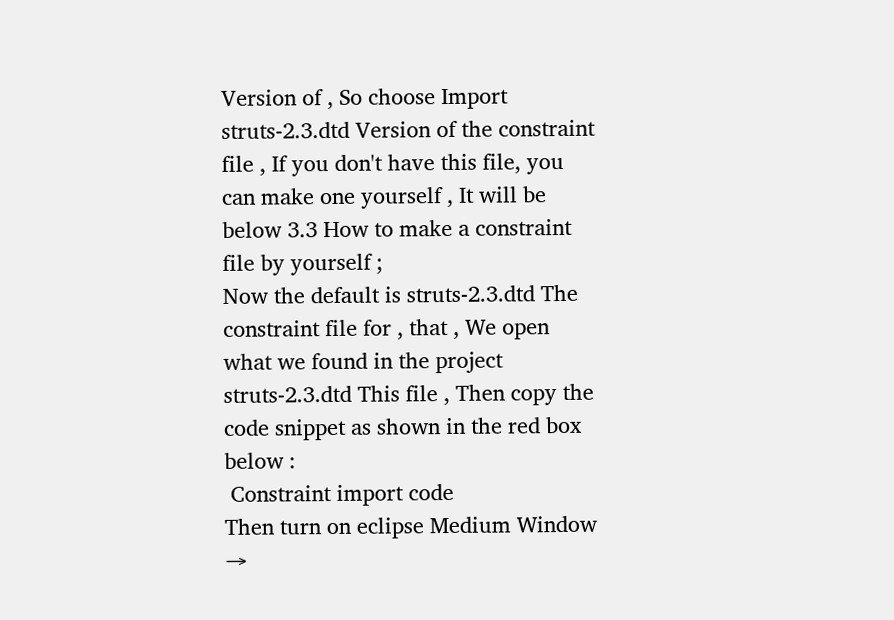Version of , So choose Import struts-2.3.dtd Version of the constraint file , If you don't have this file, you can make one yourself , It will be below 3.3 How to make a constraint file by yourself ;
Now the default is struts-2.3.dtd The constraint file for , that , We open what we found in the project struts-2.3.dtd This file , Then copy the code snippet as shown in the red box below :
 Constraint import code
Then turn on eclipse Medium Window →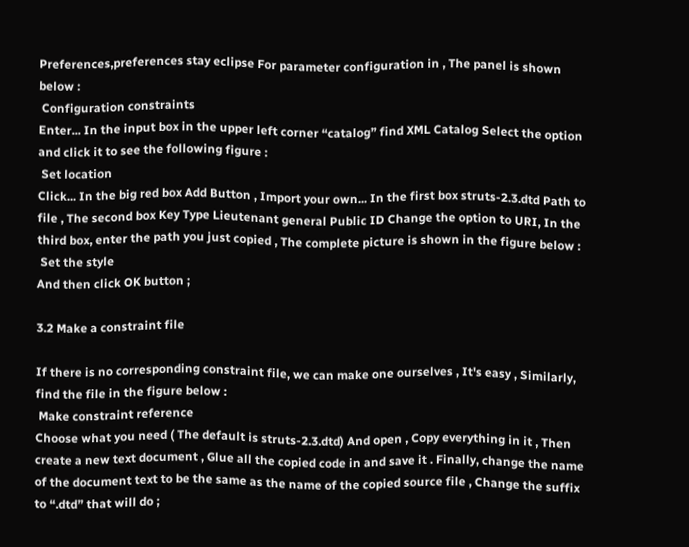Preferences,preferences stay eclipse For parameter configuration in , The panel is shown below :
 Configuration constraints
Enter... In the input box in the upper left corner “catalog” find XML Catalog Select the option and click it to see the following figure :
 Set location
Click... In the big red box Add Button , Import your own... In the first box struts-2.3.dtd Path to file , The second box Key Type Lieutenant general Public ID Change the option to URI, In the third box, enter the path you just copied , The complete picture is shown in the figure below :
 Set the style
And then click OK button ;

3.2 Make a constraint file

If there is no corresponding constraint file, we can make one ourselves , It's easy , Similarly, find the file in the figure below :
 Make constraint reference
Choose what you need ( The default is struts-2.3.dtd) And open , Copy everything in it , Then create a new text document , Glue all the copied code in and save it . Finally, change the name of the document text to be the same as the name of the copied source file , Change the suffix to “.dtd” that will do ;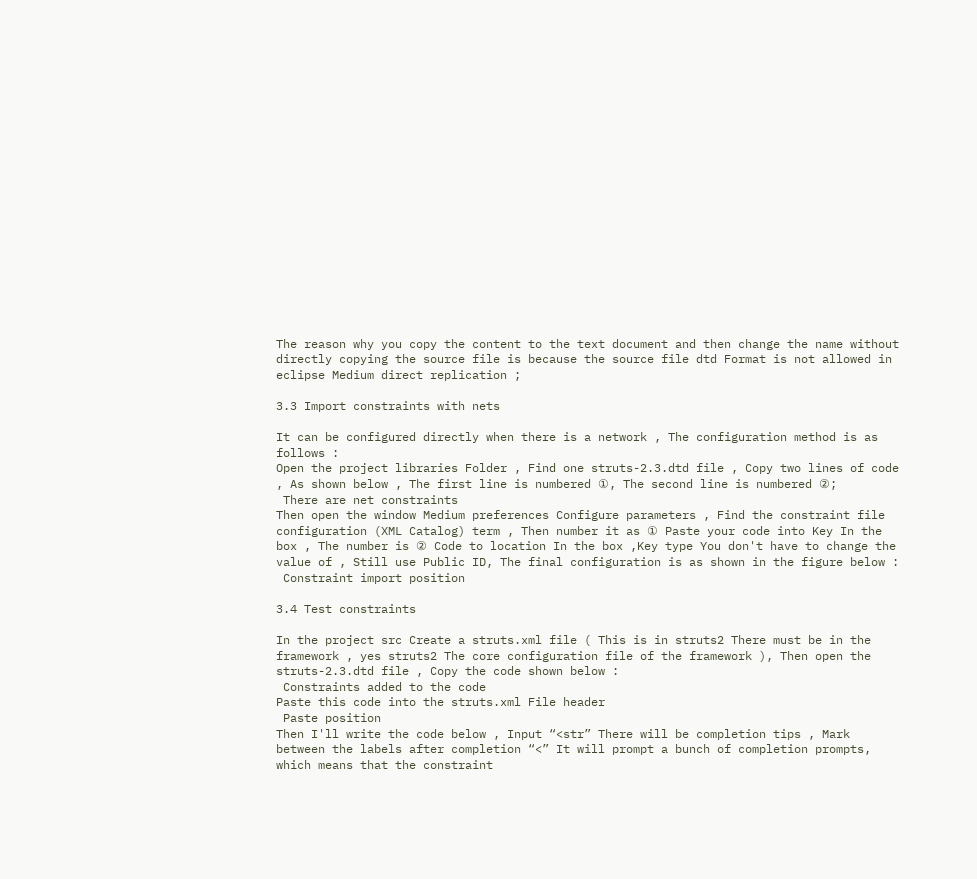The reason why you copy the content to the text document and then change the name without directly copying the source file is because the source file dtd Format is not allowed in eclipse Medium direct replication ;

3.3 Import constraints with nets

It can be configured directly when there is a network , The configuration method is as follows :
Open the project libraries Folder , Find one struts-2.3.dtd file , Copy two lines of code , As shown below , The first line is numbered ①, The second line is numbered ②;
 There are net constraints
Then open the window Medium preferences Configure parameters , Find the constraint file configuration (XML Catalog) term , Then number it as ① Paste your code into Key In the box , The number is ② Code to location In the box ,Key type You don't have to change the value of , Still use Public ID, The final configuration is as shown in the figure below :
 Constraint import position

3.4 Test constraints

In the project src Create a struts.xml file ( This is in struts2 There must be in the framework , yes struts2 The core configuration file of the framework ), Then open the struts-2.3.dtd file , Copy the code shown below :
 Constraints added to the code
Paste this code into the struts.xml File header
 Paste position
Then I'll write the code below , Input “<str” There will be completion tips , Mark between the labels after completion “<” It will prompt a bunch of completion prompts, which means that the constraint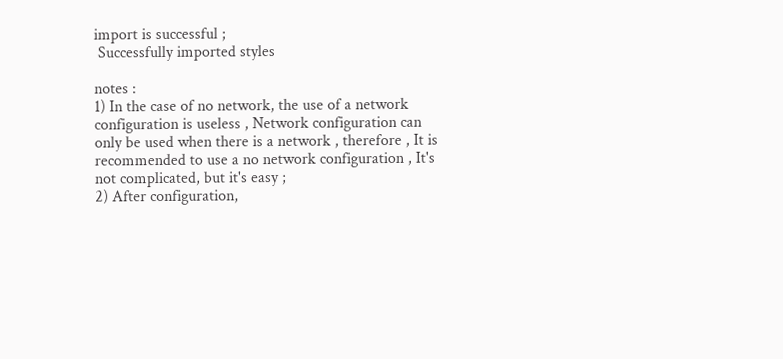import is successful ;
 Successfully imported styles

notes :
1) In the case of no network, the use of a network configuration is useless , Network configuration can only be used when there is a network , therefore , It is recommended to use a no network configuration , It's not complicated, but it's easy ;
2) After configuration,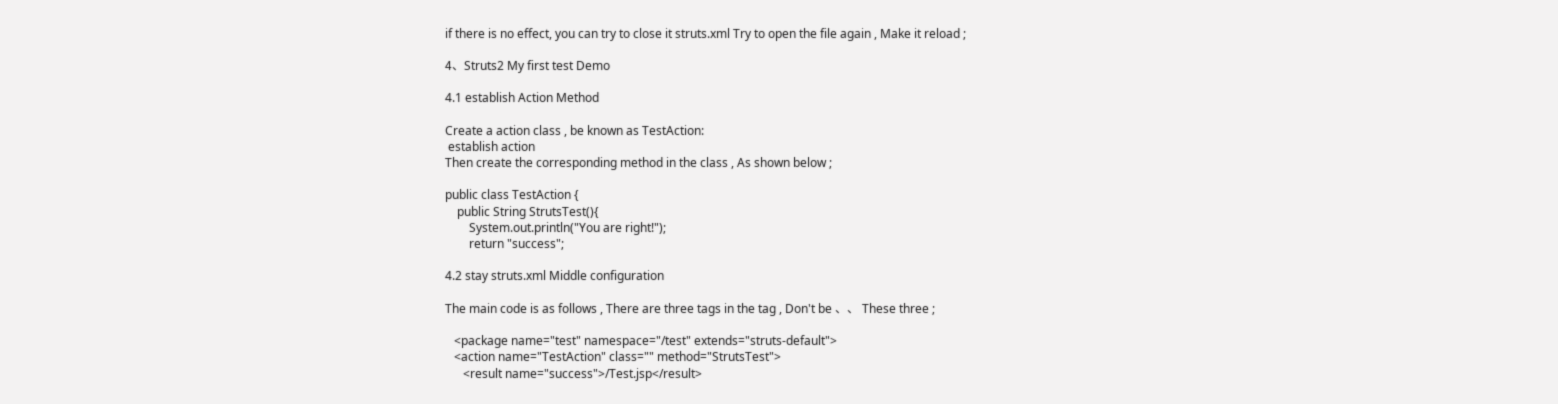if there is no effect, you can try to close it struts.xml Try to open the file again , Make it reload ;

4、Struts2 My first test Demo

4.1 establish Action Method

Create a action class , be known as TestAction:
 establish action
Then create the corresponding method in the class , As shown below ;

public class TestAction {
    public String StrutsTest(){
        System.out.println("You are right!");
        return "success";

4.2 stay struts.xml Middle configuration

The main code is as follows , There are three tags in the tag , Don't be 、、 These three ;

   <package name="test" namespace="/test" extends="struts-default">
   <action name="TestAction" class="" method="StrutsTest">
      <result name="success">/Test.jsp</result>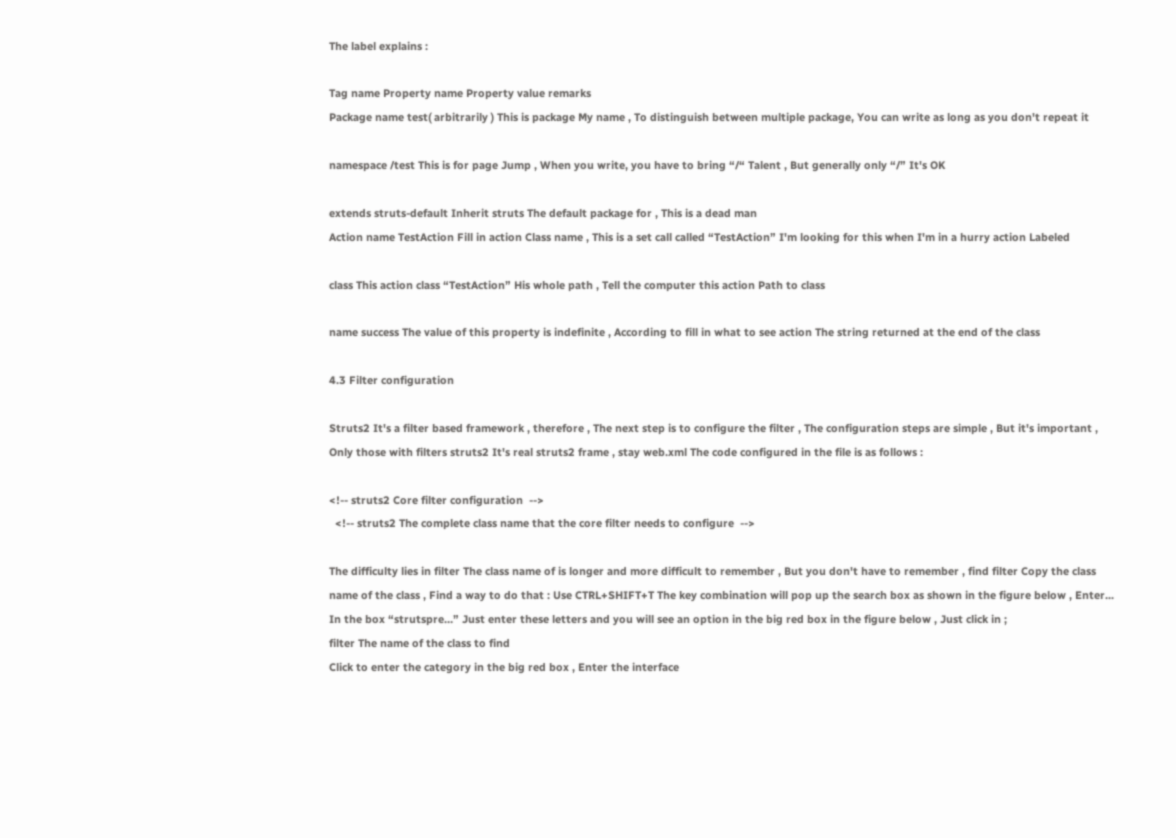The label explains :

Tag name Property name Property value remarks
Package name test( arbitrarily ) This is package My name , To distinguish between multiple package, You can write as long as you don't repeat it

namespace /test This is for page Jump , When you write, you have to bring “/“ Talent , But generally only “/” It's OK

extends struts-default Inherit struts The default package for , This is a dead man
Action name TestAction Fill in action Class name , This is a set call called “TestAction” I'm looking for this when I'm in a hurry action Labeled

class This action class “TestAction” His whole path , Tell the computer this action Path to class

name success The value of this property is indefinite , According to fill in what to see action The string returned at the end of the class

4.3 Filter configuration

Struts2 It's a filter based framework , therefore , The next step is to configure the filter , The configuration steps are simple , But it's important , Only those with filters struts2 It's real struts2 frame , stay web.xml The code configured in the file is as follows :

<!-- struts2 Core filter configuration  -->
  <!-- struts2 The complete class name that the core filter needs to configure  -->

The difficulty lies in filter The class name of is longer and more difficult to remember , But you don't have to remember , find filter Copy the class name of the class , Find a way to do that : Use CTRL+SHIFT+T The key combination will pop up the search box as shown in the figure below , Enter... In the box “strutspre…” Just enter these letters and you will see an option in the big red box in the figure below , Just click in ;
filter The name of the class to find
Click to enter the category in the big red box , Enter the interface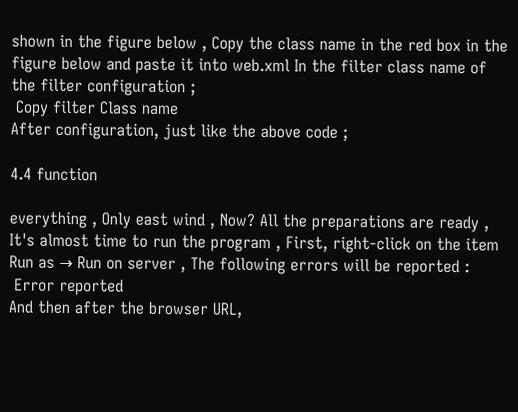shown in the figure below , Copy the class name in the red box in the figure below and paste it into web.xml In the filter class name of the filter configuration ;
 Copy filter Class name
After configuration, just like the above code ;

4.4 function

everything , Only east wind , Now? All the preparations are ready , It's almost time to run the program , First, right-click on the item Run as → Run on server , The following errors will be reported :
 Error reported
And then after the browser URL,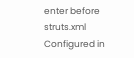enter before struts.xml Configured in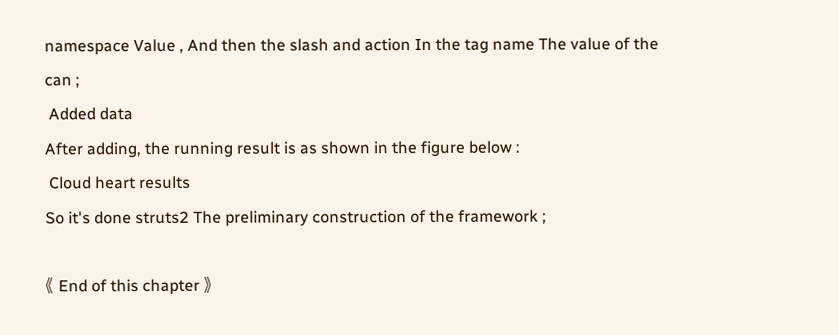namespace Value , And then the slash and action In the tag name The value of the can ;
 Added data
After adding, the running result is as shown in the figure below :
 Cloud heart results
So it's done struts2 The preliminary construction of the framework ;

《 End of this chapter 》